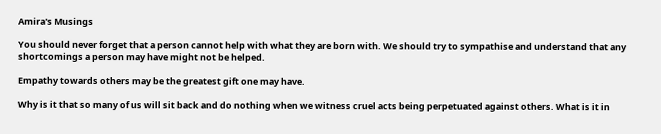Amira's Musings

You should never forget that a person cannot help with what they are born with. We should try to sympathise and understand that any shortcomings a person may have might not be helped.

Empathy towards others may be the greatest gift one may have.

Why is it that so many of us will sit back and do nothing when we witness cruel acts being perpetuated against others. What is it in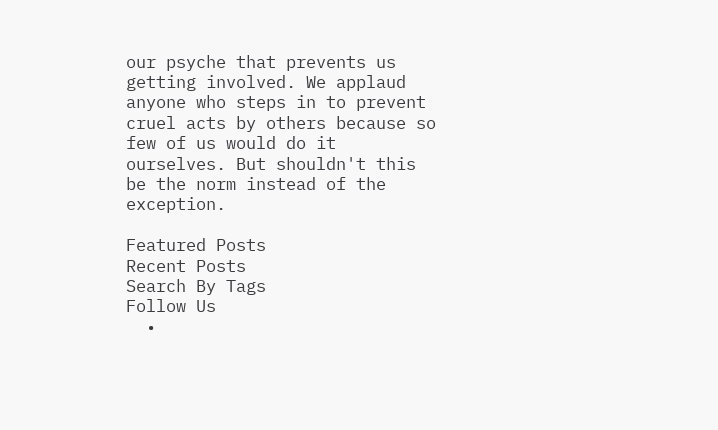our psyche that prevents us getting involved. We applaud anyone who steps in to prevent cruel acts by others because so few of us would do it ourselves. But shouldn't this be the norm instead of the exception.

Featured Posts
Recent Posts
Search By Tags
Follow Us
  •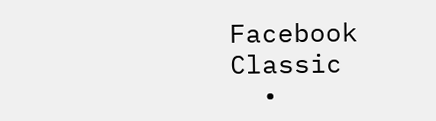Facebook Classic
  •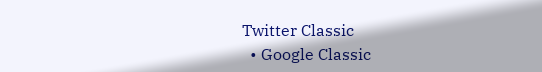Twitter Classic
  • Google Classic